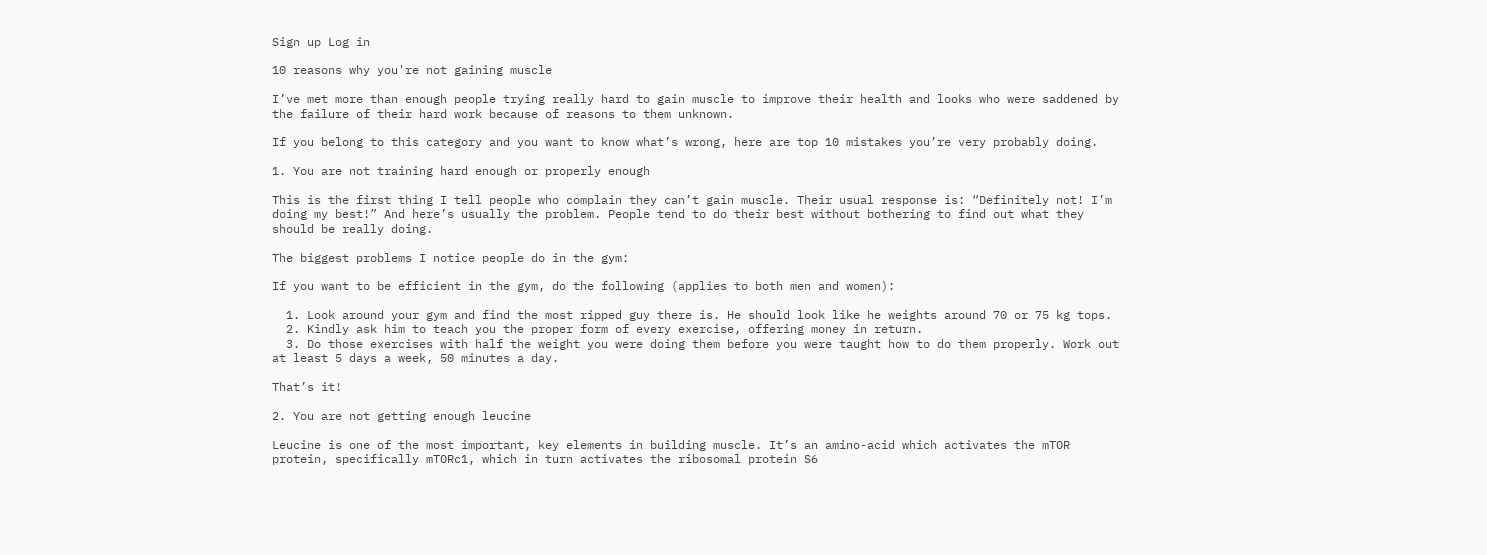Sign up Log in

10 reasons why you're not gaining muscle

I’ve met more than enough people trying really hard to gain muscle to improve their health and looks who were saddened by the failure of their hard work because of reasons to them unknown.

If you belong to this category and you want to know what’s wrong, here are top 10 mistakes you’re very probably doing.

1. You are not training hard enough or properly enough

This is the first thing I tell people who complain they can’t gain muscle. Their usual response is: “Definitely not! I’m doing my best!” And here’s usually the problem. People tend to do their best without bothering to find out what they should be really doing.

The biggest problems I notice people do in the gym:

If you want to be efficient in the gym, do the following (applies to both men and women):

  1. Look around your gym and find the most ripped guy there is. He should look like he weights around 70 or 75 kg tops.
  2. Kindly ask him to teach you the proper form of every exercise, offering money in return.
  3. Do those exercises with half the weight you were doing them before you were taught how to do them properly. Work out at least 5 days a week, 50 minutes a day.

That’s it!

2. You are not getting enough leucine

Leucine is one of the most important, key elements in building muscle. It’s an amino-acid which activates the mTOR protein, specifically mTORc1, which in turn activates the ribosomal protein S6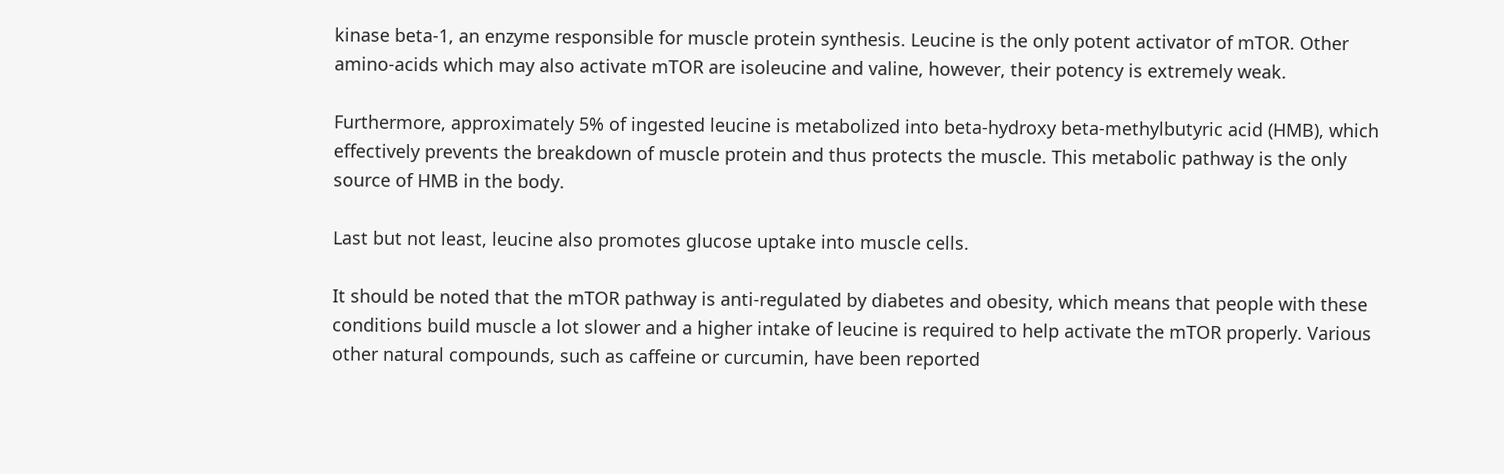kinase beta-1, an enzyme responsible for muscle protein synthesis. Leucine is the only potent activator of mTOR. Other amino-acids which may also activate mTOR are isoleucine and valine, however, their potency is extremely weak.

Furthermore, approximately 5% of ingested leucine is metabolized into beta-hydroxy beta-methylbutyric acid (HMB), which effectively prevents the breakdown of muscle protein and thus protects the muscle. This metabolic pathway is the only source of HMB in the body.

Last but not least, leucine also promotes glucose uptake into muscle cells.

It should be noted that the mTOR pathway is anti-regulated by diabetes and obesity, which means that people with these conditions build muscle a lot slower and a higher intake of leucine is required to help activate the mTOR properly. Various other natural compounds, such as caffeine or curcumin, have been reported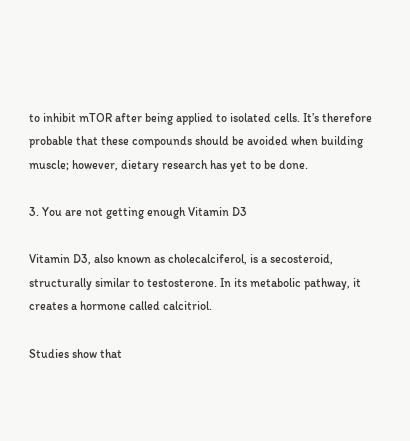to inhibit mTOR after being applied to isolated cells. It’s therefore probable that these compounds should be avoided when building muscle; however, dietary research has yet to be done.

3. You are not getting enough Vitamin D3

Vitamin D3, also known as cholecalciferol, is a secosteroid, structurally similar to testosterone. In its metabolic pathway, it creates a hormone called calcitriol.

Studies show that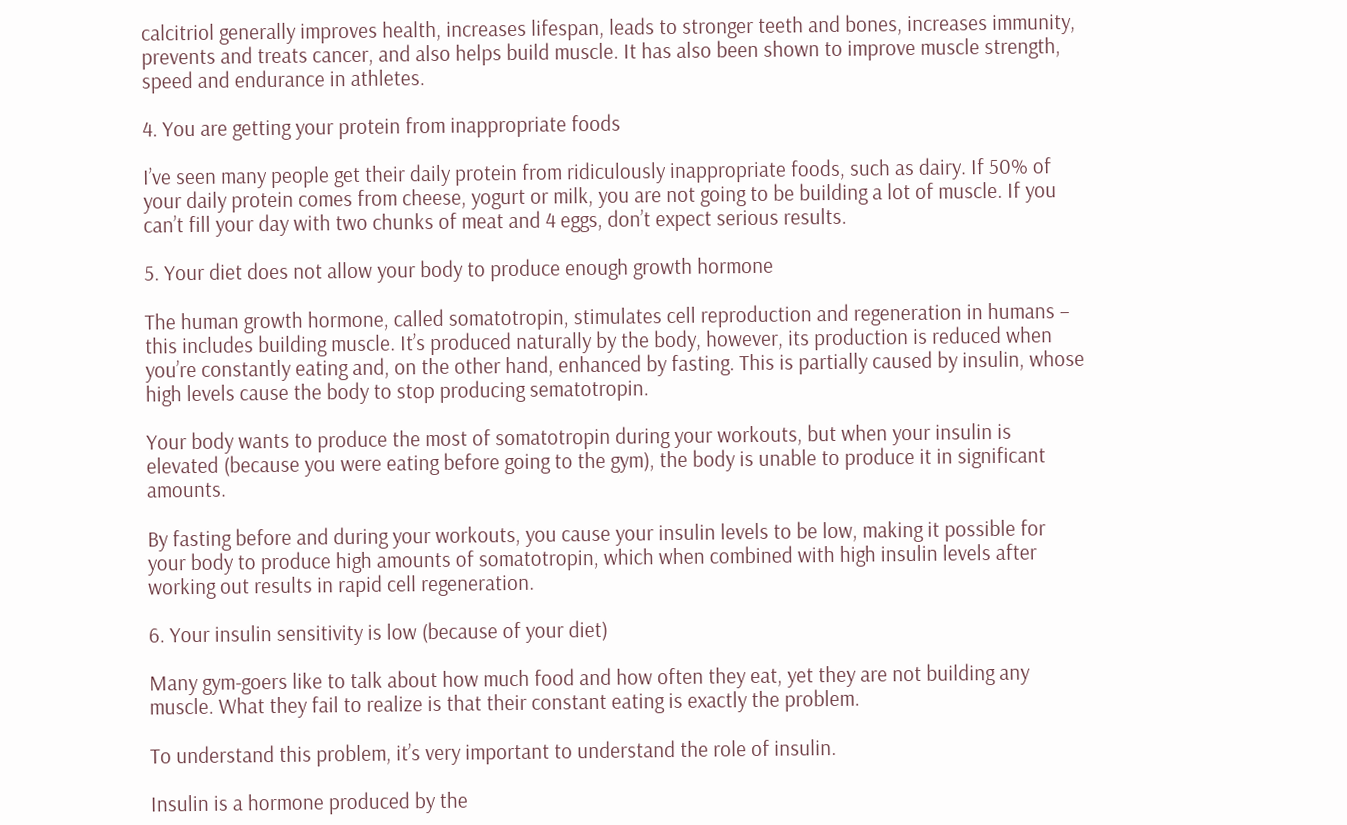calcitriol generally improves health, increases lifespan, leads to stronger teeth and bones, increases immunity, prevents and treats cancer, and also helps build muscle. It has also been shown to improve muscle strength, speed and endurance in athletes.

4. You are getting your protein from inappropriate foods

I’ve seen many people get their daily protein from ridiculously inappropriate foods, such as dairy. If 50% of your daily protein comes from cheese, yogurt or milk, you are not going to be building a lot of muscle. If you can’t fill your day with two chunks of meat and 4 eggs, don’t expect serious results.

5. Your diet does not allow your body to produce enough growth hormone

The human growth hormone, called somatotropin, stimulates cell reproduction and regeneration in humans – this includes building muscle. It’s produced naturally by the body, however, its production is reduced when you’re constantly eating and, on the other hand, enhanced by fasting. This is partially caused by insulin, whose high levels cause the body to stop producing sematotropin.

Your body wants to produce the most of somatotropin during your workouts, but when your insulin is elevated (because you were eating before going to the gym), the body is unable to produce it in significant amounts.

By fasting before and during your workouts, you cause your insulin levels to be low, making it possible for your body to produce high amounts of somatotropin, which when combined with high insulin levels after working out results in rapid cell regeneration.

6. Your insulin sensitivity is low (because of your diet)

Many gym-goers like to talk about how much food and how often they eat, yet they are not building any muscle. What they fail to realize is that their constant eating is exactly the problem.

To understand this problem, it’s very important to understand the role of insulin.

Insulin is a hormone produced by the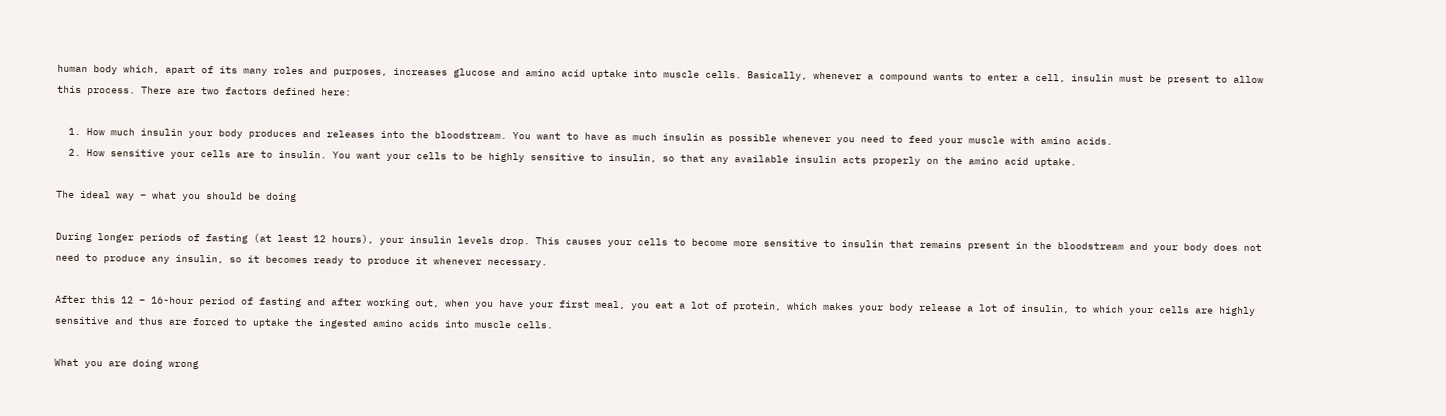human body which, apart of its many roles and purposes, increases glucose and amino acid uptake into muscle cells. Basically, whenever a compound wants to enter a cell, insulin must be present to allow this process. There are two factors defined here:

  1. How much insulin your body produces and releases into the bloodstream. You want to have as much insulin as possible whenever you need to feed your muscle with amino acids.
  2. How sensitive your cells are to insulin. You want your cells to be highly sensitive to insulin, so that any available insulin acts properly on the amino acid uptake.

The ideal way – what you should be doing

During longer periods of fasting (at least 12 hours), your insulin levels drop. This causes your cells to become more sensitive to insulin that remains present in the bloodstream and your body does not need to produce any insulin, so it becomes ready to produce it whenever necessary.

After this 12 – 16-hour period of fasting and after working out, when you have your first meal, you eat a lot of protein, which makes your body release a lot of insulin, to which your cells are highly sensitive and thus are forced to uptake the ingested amino acids into muscle cells.

What you are doing wrong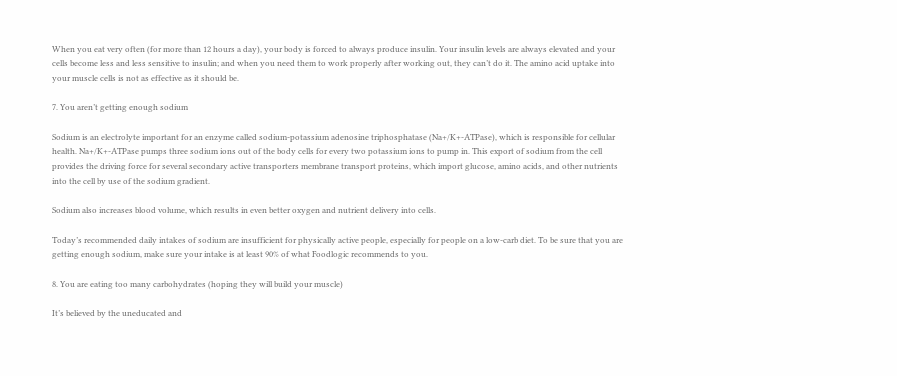When you eat very often (for more than 12 hours a day), your body is forced to always produce insulin. Your insulin levels are always elevated and your cells become less and less sensitive to insulin; and when you need them to work properly after working out, they can’t do it. The amino acid uptake into your muscle cells is not as effective as it should be.

7. You aren’t getting enough sodium

Sodium is an electrolyte important for an enzyme called sodium-potassium adenosine triphosphatase (Na+/K+-ATPase), which is responsible for cellular health. Na+/K+-ATPase pumps three sodium ions out of the body cells for every two potassium ions to pump in. This export of sodium from the cell provides the driving force for several secondary active transporters membrane transport proteins, which import glucose, amino acids, and other nutrients into the cell by use of the sodium gradient.

Sodium also increases blood volume, which results in even better oxygen and nutrient delivery into cells.

Today’s recommended daily intakes of sodium are insufficient for physically active people, especially for people on a low-carb diet. To be sure that you are getting enough sodium, make sure your intake is at least 90% of what Foodlogic recommends to you.

8. You are eating too many carbohydrates (hoping they will build your muscle)

It’s believed by the uneducated and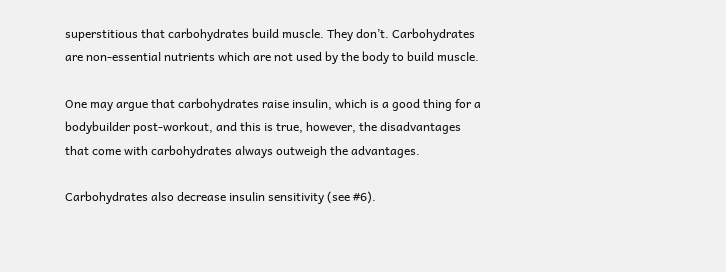superstitious that carbohydrates build muscle. They don’t. Carbohydrates are non-essential nutrients which are not used by the body to build muscle.

One may argue that carbohydrates raise insulin, which is a good thing for a bodybuilder post-workout, and this is true, however, the disadvantages that come with carbohydrates always outweigh the advantages.

Carbohydrates also decrease insulin sensitivity (see #6).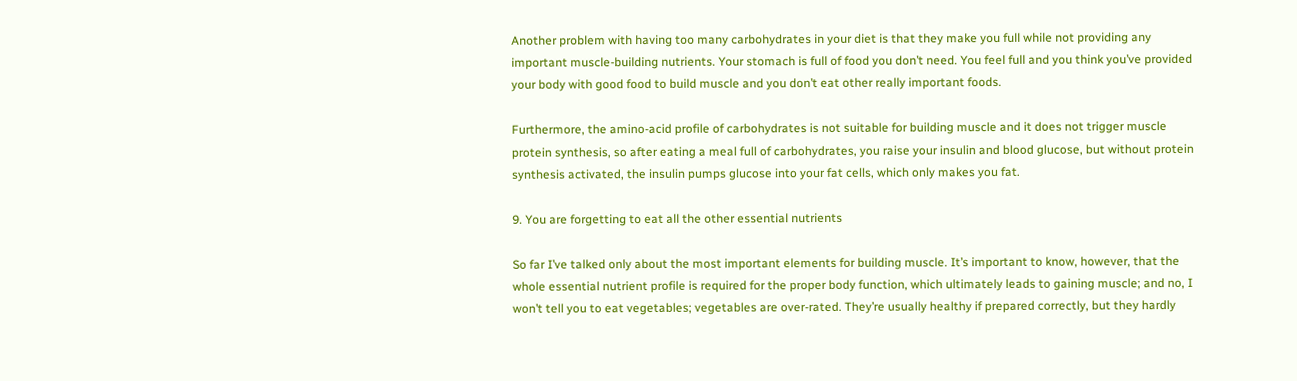Another problem with having too many carbohydrates in your diet is that they make you full while not providing any important muscle-building nutrients. Your stomach is full of food you don’t need. You feel full and you think you’ve provided your body with good food to build muscle and you don’t eat other really important foods.

Furthermore, the amino-acid profile of carbohydrates is not suitable for building muscle and it does not trigger muscle protein synthesis, so after eating a meal full of carbohydrates, you raise your insulin and blood glucose, but without protein synthesis activated, the insulin pumps glucose into your fat cells, which only makes you fat.

9. You are forgetting to eat all the other essential nutrients

So far I’ve talked only about the most important elements for building muscle. It’s important to know, however, that the whole essential nutrient profile is required for the proper body function, which ultimately leads to gaining muscle; and no, I won’t tell you to eat vegetables; vegetables are over-rated. They’re usually healthy if prepared correctly, but they hardly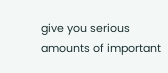give you serious amounts of important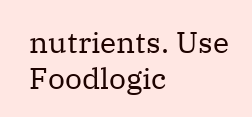nutrients. Use Foodlogic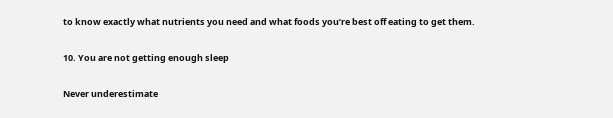to know exactly what nutrients you need and what foods you’re best off eating to get them.

10. You are not getting enough sleep

Never underestimate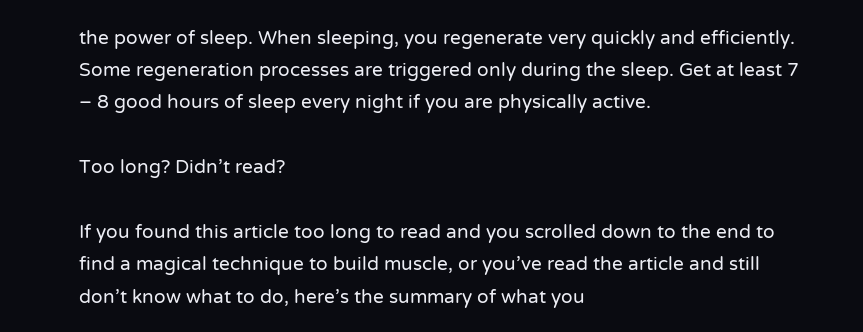the power of sleep. When sleeping, you regenerate very quickly and efficiently. Some regeneration processes are triggered only during the sleep. Get at least 7 – 8 good hours of sleep every night if you are physically active.

Too long? Didn’t read?

If you found this article too long to read and you scrolled down to the end to find a magical technique to build muscle, or you’ve read the article and still don’t know what to do, here’s the summary of what you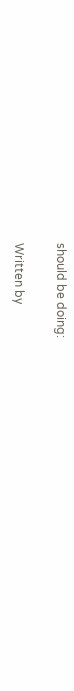should be doing:

Written by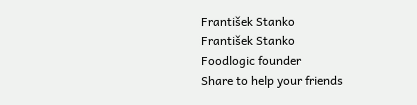František Stanko
František Stanko
Foodlogic founder
Share to help your friends